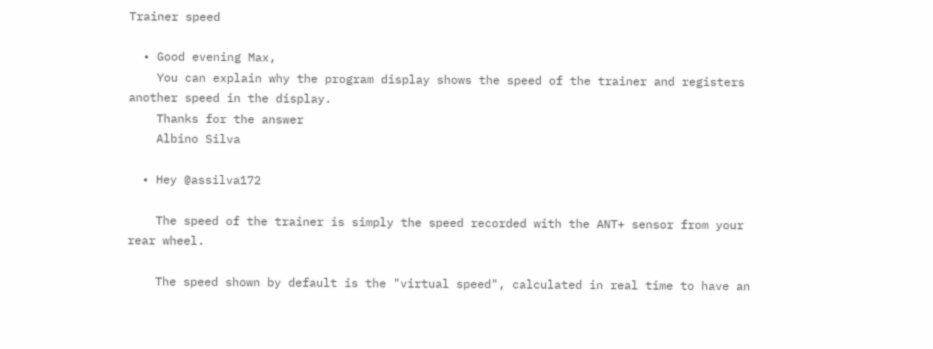Trainer speed

  • Good evening Max,
    You can explain why the program display shows the speed of the trainer and registers another speed in the display.
    Thanks for the answer
    Albino Silva

  • Hey @assilva172

    The speed of the trainer is simply the speed recorded with the ANT+ sensor from your rear wheel.

    The speed shown by default is the "virtual speed", calculated in real time to have an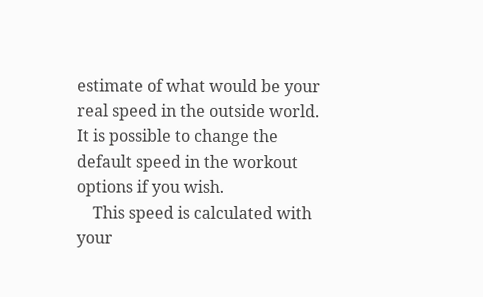estimate of what would be your real speed in the outside world. It is possible to change the default speed in the workout options if you wish.
    This speed is calculated with your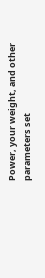Power, your weight, and other parameters set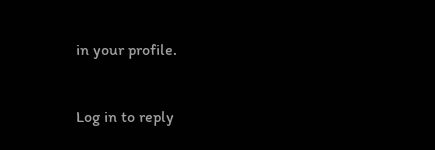in your profile.


Log in to reply